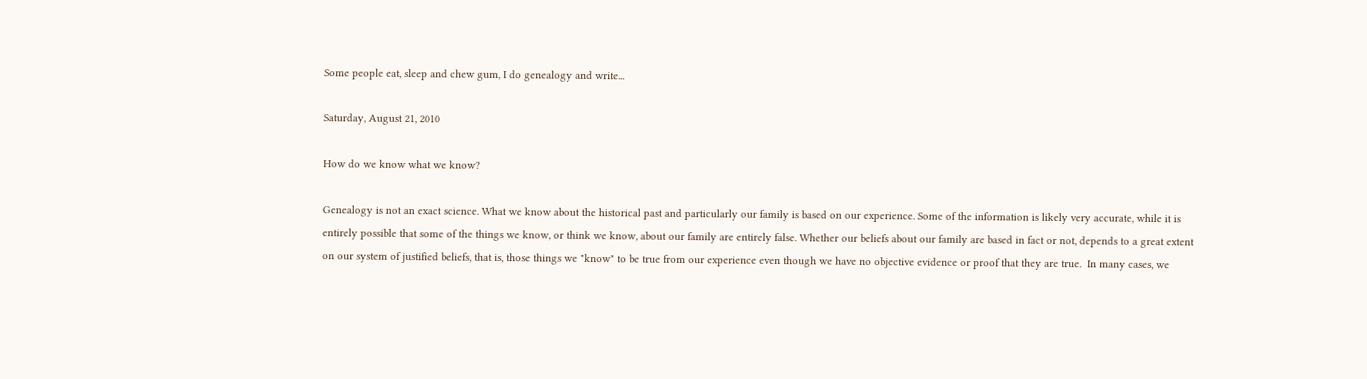Some people eat, sleep and chew gum, I do genealogy and write...

Saturday, August 21, 2010

How do we know what we know?

Genealogy is not an exact science. What we know about the historical past and particularly our family is based on our experience. Some of the information is likely very accurate, while it is entirely possible that some of the things we know, or think we know, about our family are entirely false. Whether our beliefs about our family are based in fact or not, depends to a great extent on our system of justified beliefs, that is, those things we "know" to be true from our experience even though we have no objective evidence or proof that they are true.  In many cases, we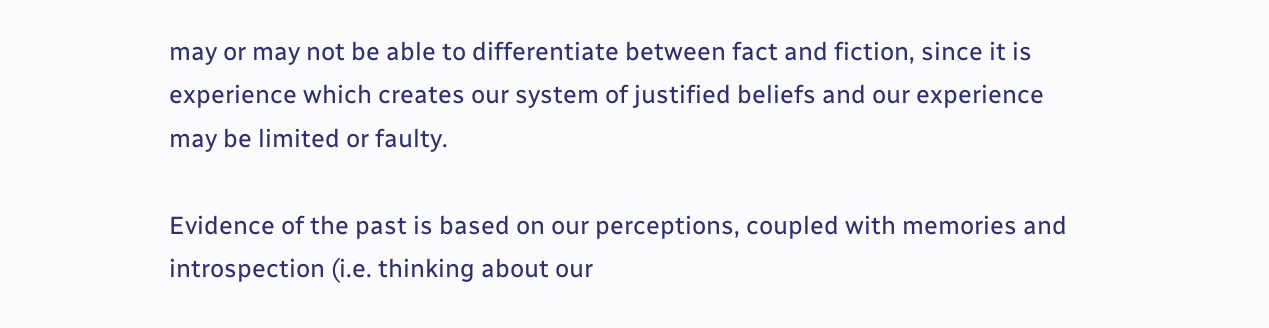may or may not be able to differentiate between fact and fiction, since it is experience which creates our system of justified beliefs and our experience may be limited or faulty.

Evidence of the past is based on our perceptions, coupled with memories and introspection (i.e. thinking about our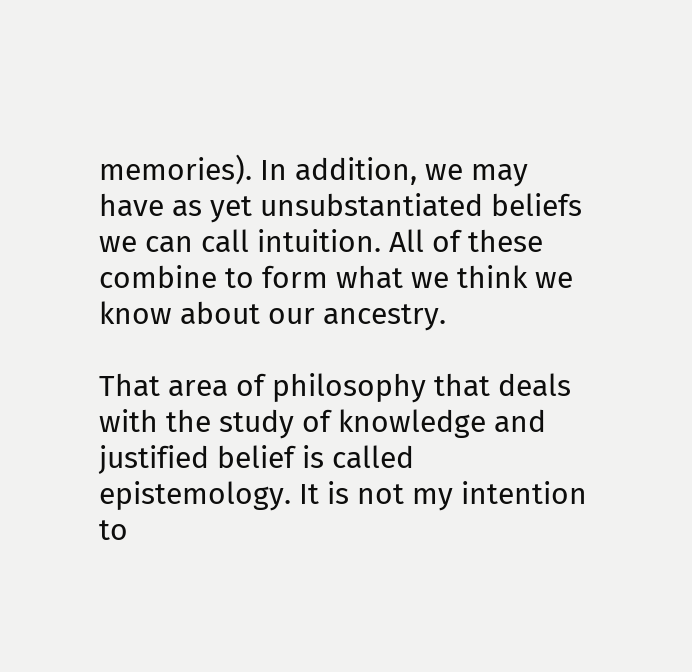memories). In addition, we may have as yet unsubstantiated beliefs we can call intuition. All of these combine to form what we think we know about our ancestry.

That area of philosophy that deals with the study of knowledge and justified belief is called epistemology. It is not my intention to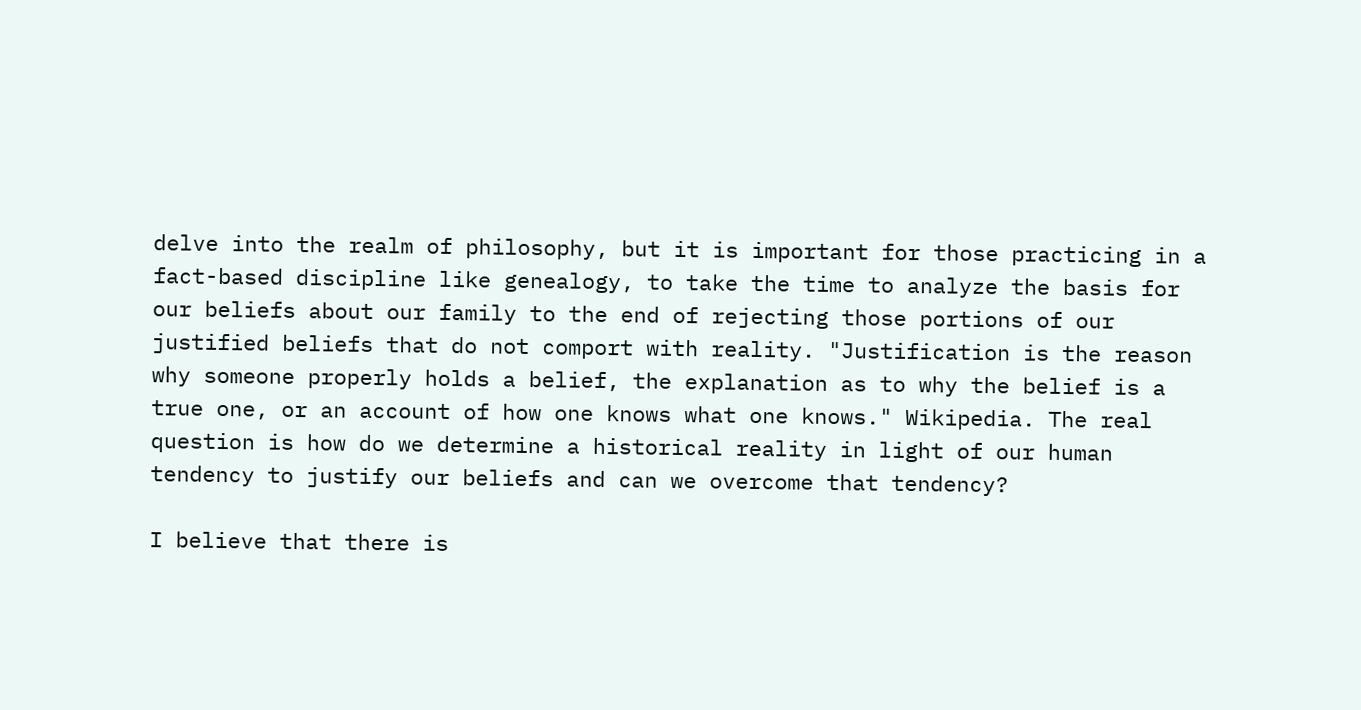delve into the realm of philosophy, but it is important for those practicing in a fact-based discipline like genealogy, to take the time to analyze the basis for our beliefs about our family to the end of rejecting those portions of our justified beliefs that do not comport with reality. "Justification is the reason why someone properly holds a belief, the explanation as to why the belief is a true one, or an account of how one knows what one knows." Wikipedia. The real question is how do we determine a historical reality in light of our human tendency to justify our beliefs and can we overcome that tendency?

I believe that there is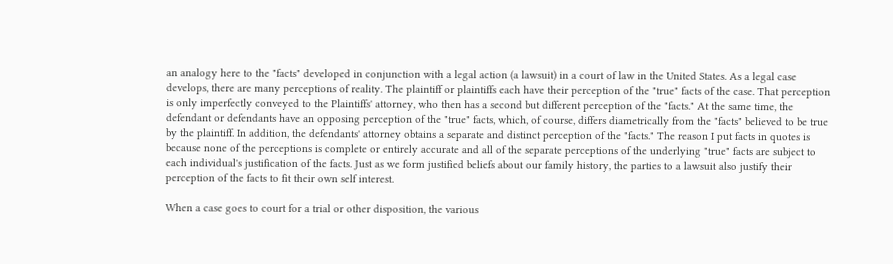an analogy here to the "facts" developed in conjunction with a legal action (a lawsuit) in a court of law in the United States. As a legal case develops, there are many perceptions of reality. The plaintiff or plaintiffs each have their perception of the "true" facts of the case. That perception is only imperfectly conveyed to the Plaintiffs' attorney, who then has a second but different perception of the "facts." At the same time, the defendant or defendants have an opposing perception of the "true" facts, which, of course, differs diametrically from the "facts" believed to be true by the plaintiff. In addition, the defendants' attorney obtains a separate and distinct perception of the "facts." The reason I put facts in quotes is because none of the perceptions is complete or entirely accurate and all of the separate perceptions of the underlying "true" facts are subject to each individual's justification of the facts. Just as we form justified beliefs about our family history, the parties to a lawsuit also justify their perception of the facts to fit their own self interest.

When a case goes to court for a trial or other disposition, the various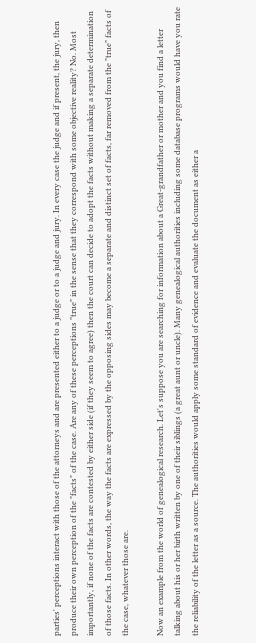parties' perceptions interact with those of the attorneys and are presented either to a judge or to a judge and jury. In every case the judge and if present, the jury, then produce their own perception of the "facts" of the case. Are any of these perceptions "true" in the sense that they correspond with some objective reality? No. Most importantly, if none of the facts are contested by either side (if they seem to agree) then the court can decide to adopt the facts without making a separate determination of those facts. In other words, the way the facts are expressed by the opposing sides may become a separate and distinct set of facts, far removed from the "true" facts of the case, whatever those are.

Now an example from the world of genealogical research. Let's suppose you are searching for information about a Great-grandfather or mother and you find a letter talking about his or her birth written by one of their siblings (a great aunt or uncle). Many genealogical authorities including some database programs would have you rate the reliability of the letter as a source. The authorities would apply some standard of evidence and evaluate the document as either a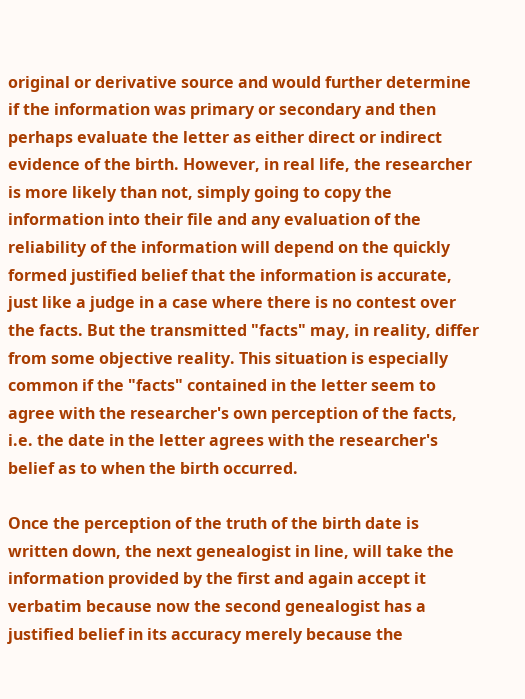original or derivative source and would further determine if the information was primary or secondary and then perhaps evaluate the letter as either direct or indirect evidence of the birth. However, in real life, the researcher is more likely than not, simply going to copy the information into their file and any evaluation of the reliability of the information will depend on the quickly formed justified belief that the information is accurate, just like a judge in a case where there is no contest over the facts. But the transmitted "facts" may, in reality, differ from some objective reality. This situation is especially common if the "facts" contained in the letter seem to agree with the researcher's own perception of the facts, i.e. the date in the letter agrees with the researcher's belief as to when the birth occurred.

Once the perception of the truth of the birth date is written down, the next genealogist in line, will take the information provided by the first and again accept it verbatim because now the second genealogist has a justified belief in its accuracy merely because the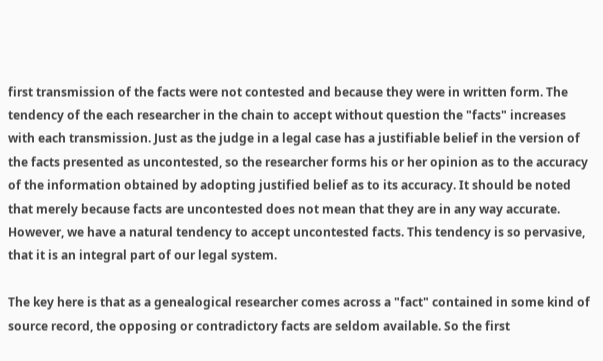first transmission of the facts were not contested and because they were in written form. The tendency of the each researcher in the chain to accept without question the "facts" increases with each transmission. Just as the judge in a legal case has a justifiable belief in the version of the facts presented as uncontested, so the researcher forms his or her opinion as to the accuracy of the information obtained by adopting justified belief as to its accuracy. It should be noted that merely because facts are uncontested does not mean that they are in any way accurate. However, we have a natural tendency to accept uncontested facts. This tendency is so pervasive, that it is an integral part of our legal system.

The key here is that as a genealogical researcher comes across a "fact" contained in some kind of source record, the opposing or contradictory facts are seldom available. So the first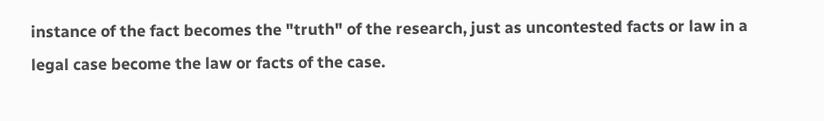instance of the fact becomes the "truth" of the research, just as uncontested facts or law in a legal case become the law or facts of the case.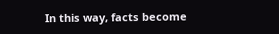In this way, facts become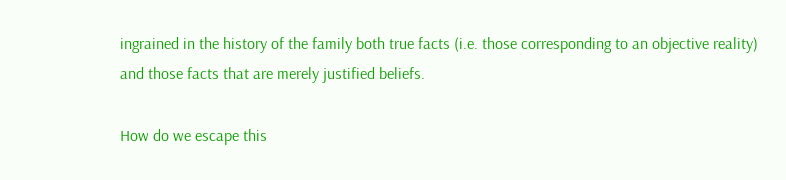ingrained in the history of the family both true facts (i.e. those corresponding to an objective reality) and those facts that are merely justified beliefs.

How do we escape this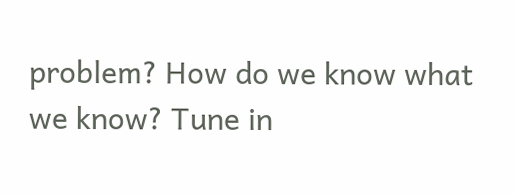problem? How do we know what we know? Tune in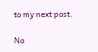to my next post.

No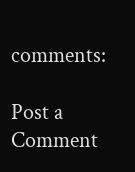comments:

Post a Comment